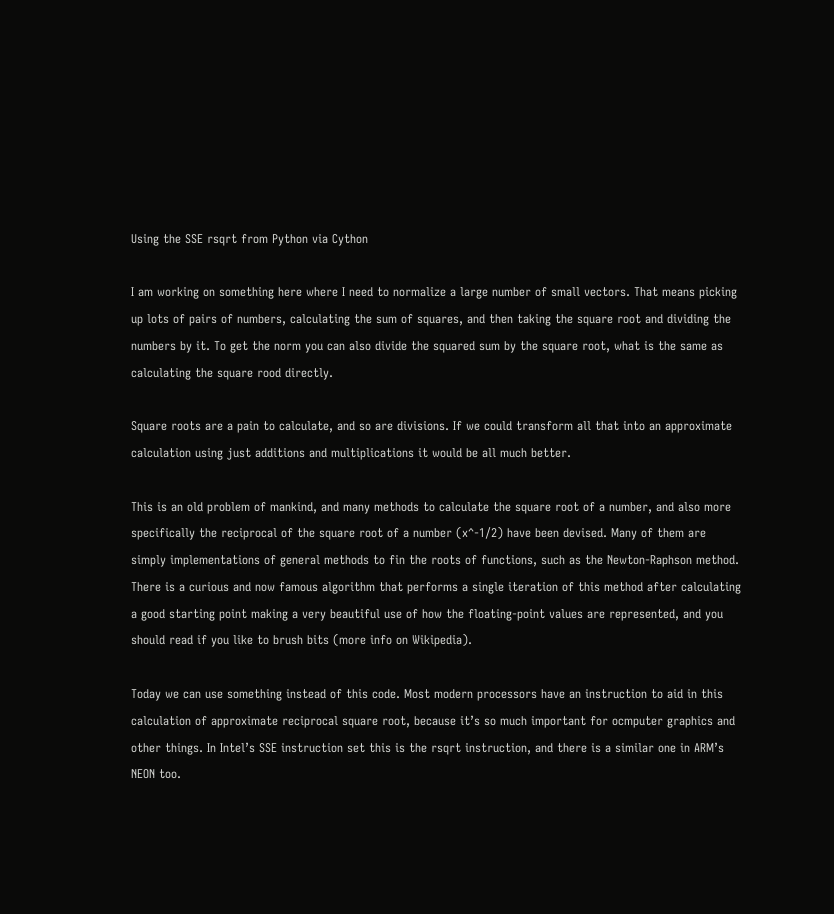Using the SSE rsqrt from Python via Cython

I am working on something here where I need to normalize a large number of small vectors. That means picking up lots of pairs of numbers, calculating the sum of squares, and then taking the square root and dividing the numbers by it. To get the norm you can also divide the squared sum by the square root, what is the same as calculating the square rood directly.

Square roots are a pain to calculate, and so are divisions. If we could transform all that into an approximate calculation using just additions and multiplications it would be all much better.

This is an old problem of mankind, and many methods to calculate the square root of a number, and also more specifically the reciprocal of the square root of a number (x^-1/2) have been devised. Many of them are simply implementations of general methods to fin the roots of functions, such as the Newton-Raphson method. There is a curious and now famous algorithm that performs a single iteration of this method after calculating a good starting point making a very beautiful use of how the floating-point values are represented, and you should read if you like to brush bits (more info on Wikipedia).

Today we can use something instead of this code. Most modern processors have an instruction to aid in this calculation of approximate reciprocal square root, because it’s so much important for ocmputer graphics and other things. In Intel’s SSE instruction set this is the rsqrt instruction, and there is a similar one in ARM’s NEON too.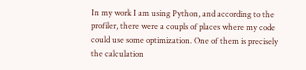In my work I am using Python, and according to the profiler, there were a coupls of places where my code could use some optimization. One of them is precisely the calculation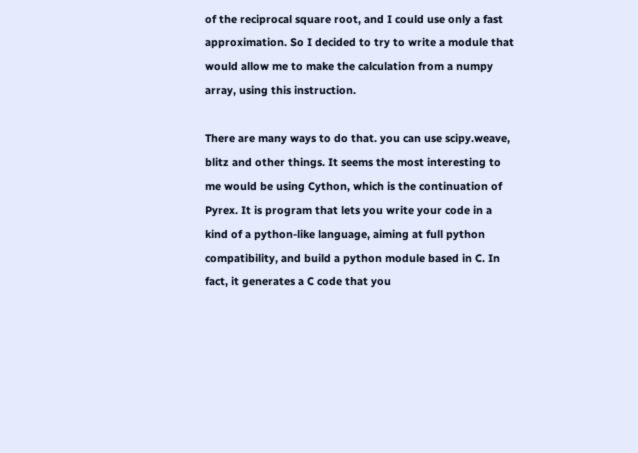of the reciprocal square root, and I could use only a fast approximation. So I decided to try to write a module that would allow me to make the calculation from a numpy array, using this instruction.

There are many ways to do that. you can use scipy.weave, blitz and other things. It seems the most interesting to me would be using Cython, which is the continuation of Pyrex. It is program that lets you write your code in a kind of a python-like language, aiming at full python compatibility, and build a python module based in C. In fact, it generates a C code that you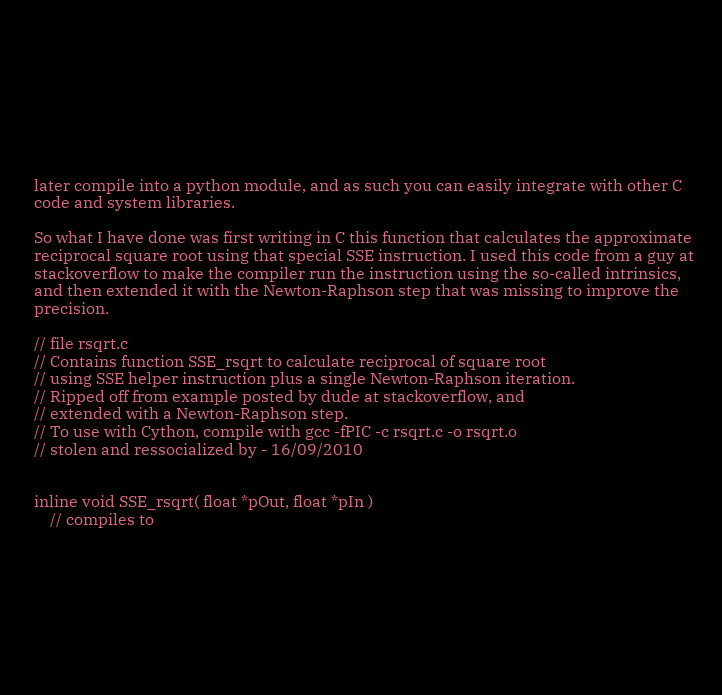later compile into a python module, and as such you can easily integrate with other C code and system libraries.

So what I have done was first writing in C this function that calculates the approximate reciprocal square root using that special SSE instruction. I used this code from a guy at stackoverflow to make the compiler run the instruction using the so-called intrinsics, and then extended it with the Newton-Raphson step that was missing to improve the precision.

// file rsqrt.c
// Contains function SSE_rsqrt to calculate reciprocal of square root
// using SSE helper instruction plus a single Newton-Raphson iteration.
// Ripped off from example posted by dude at stackoverflow, and
// extended with a Newton-Raphson step.
// To use with Cython, compile with gcc -fPIC -c rsqrt.c -o rsqrt.o
// stolen and ressocialized by - 16/09/2010


inline void SSE_rsqrt( float *pOut, float *pIn )
    // compiles to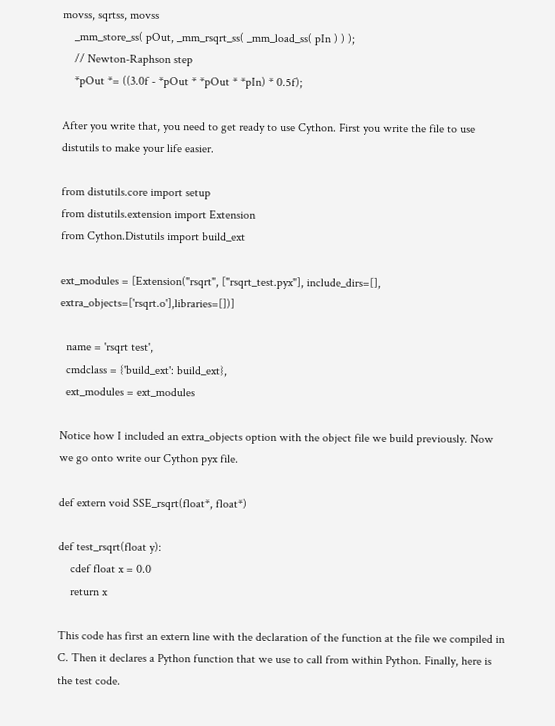movss, sqrtss, movss
    _mm_store_ss( pOut, _mm_rsqrt_ss( _mm_load_ss( pIn ) ) );
    // Newton-Raphson step
    *pOut *= ((3.0f - *pOut * *pOut * *pIn) * 0.5f);

After you write that, you need to get ready to use Cython. First you write the file to use distutils to make your life easier.

from distutils.core import setup
from distutils.extension import Extension
from Cython.Distutils import build_ext

ext_modules = [Extension("rsqrt", ["rsqrt_test.pyx"], include_dirs=[], extra_objects=['rsqrt.o'],libraries=[])]

  name = 'rsqrt test',
  cmdclass = {'build_ext': build_ext},
  ext_modules = ext_modules

Notice how I included an extra_objects option with the object file we build previously. Now we go onto write our Cython pyx file.

def extern void SSE_rsqrt(float*, float*)

def test_rsqrt(float y):
    cdef float x = 0.0
    return x

This code has first an extern line with the declaration of the function at the file we compiled in C. Then it declares a Python function that we use to call from within Python. Finally, here is the test code.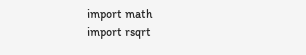import math
import rsqrt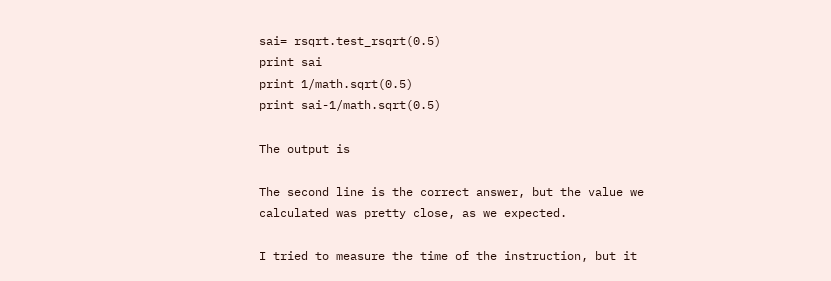sai= rsqrt.test_rsqrt(0.5)
print sai
print 1/math.sqrt(0.5)
print sai-1/math.sqrt(0.5)

The output is

The second line is the correct answer, but the value we calculated was pretty close, as we expected.

I tried to measure the time of the instruction, but it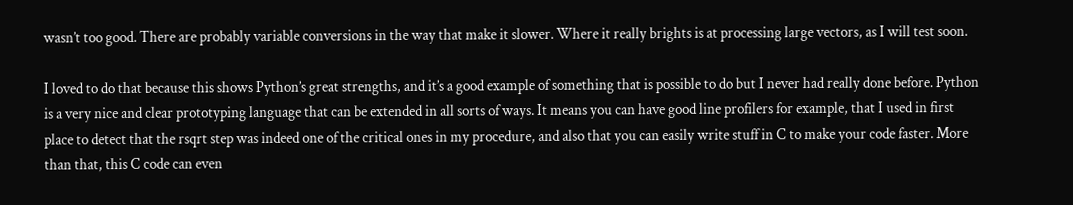wasn’t too good. There are probably variable conversions in the way that make it slower. Where it really brights is at processing large vectors, as I will test soon.

I loved to do that because this shows Python’s great strengths, and it’s a good example of something that is possible to do but I never had really done before. Python is a very nice and clear prototyping language that can be extended in all sorts of ways. It means you can have good line profilers for example, that I used in first place to detect that the rsqrt step was indeed one of the critical ones in my procedure, and also that you can easily write stuff in C to make your code faster. More than that, this C code can even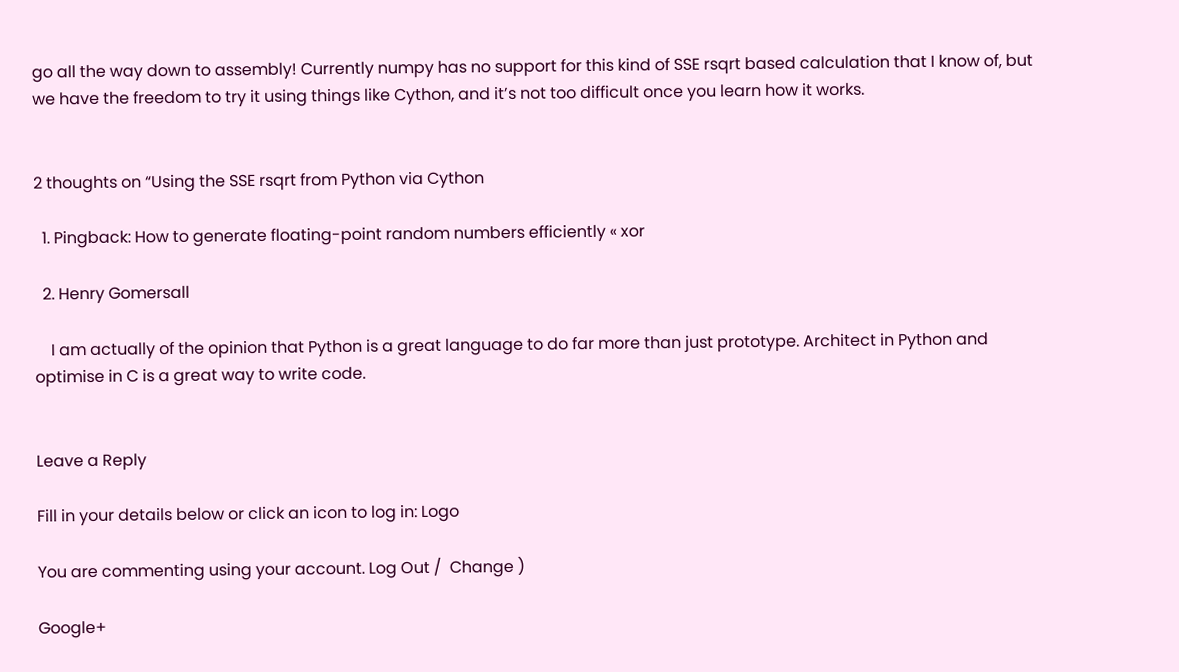go all the way down to assembly! Currently numpy has no support for this kind of SSE rsqrt based calculation that I know of, but we have the freedom to try it using things like Cython, and it’s not too difficult once you learn how it works.


2 thoughts on “Using the SSE rsqrt from Python via Cython

  1. Pingback: How to generate floating-point random numbers efficiently « xor

  2. Henry Gomersall

    I am actually of the opinion that Python is a great language to do far more than just prototype. Architect in Python and optimise in C is a great way to write code.


Leave a Reply

Fill in your details below or click an icon to log in: Logo

You are commenting using your account. Log Out /  Change )

Google+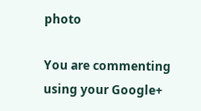photo

You are commenting using your Google+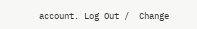account. Log Out /  Change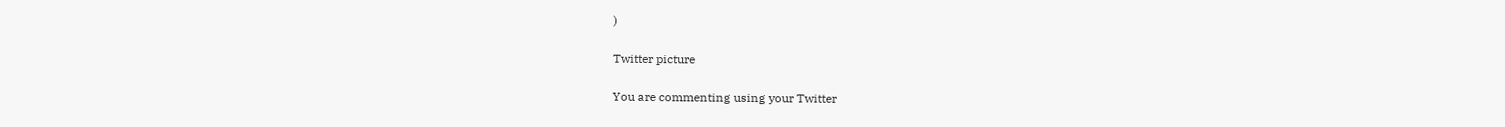)

Twitter picture

You are commenting using your Twitter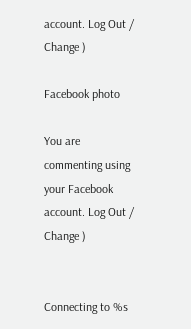account. Log Out /  Change )

Facebook photo

You are commenting using your Facebook account. Log Out /  Change )


Connecting to %s